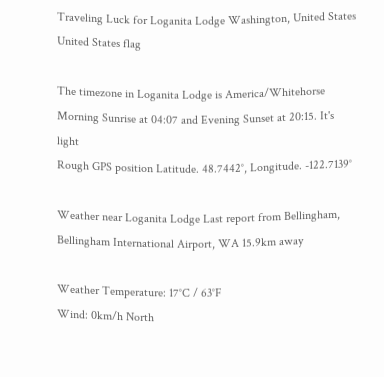Traveling Luck for Loganita Lodge Washington, United States United States flag

The timezone in Loganita Lodge is America/Whitehorse
Morning Sunrise at 04:07 and Evening Sunset at 20:15. It's light
Rough GPS position Latitude. 48.7442°, Longitude. -122.7139°

Weather near Loganita Lodge Last report from Bellingham, Bellingham International Airport, WA 15.9km away

Weather Temperature: 17°C / 63°F
Wind: 0km/h North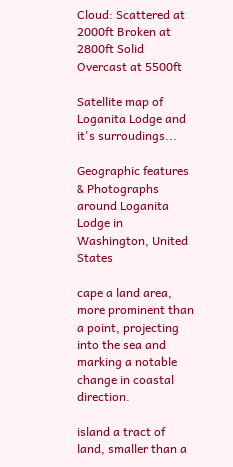Cloud: Scattered at 2000ft Broken at 2800ft Solid Overcast at 5500ft

Satellite map of Loganita Lodge and it's surroudings...

Geographic features & Photographs around Loganita Lodge in Washington, United States

cape a land area, more prominent than a point, projecting into the sea and marking a notable change in coastal direction.

island a tract of land, smaller than a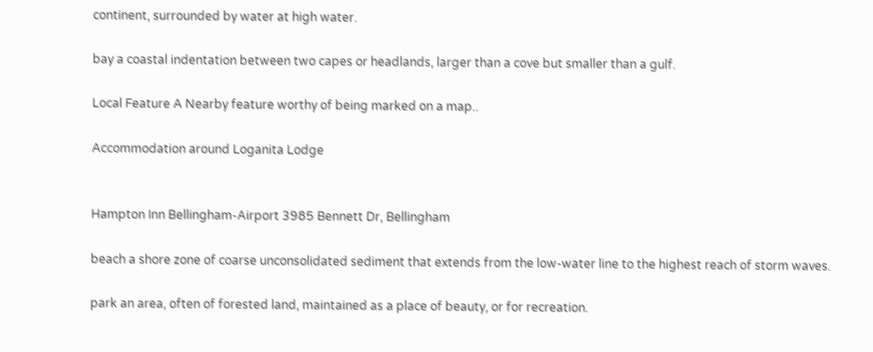continent, surrounded by water at high water.

bay a coastal indentation between two capes or headlands, larger than a cove but smaller than a gulf.

Local Feature A Nearby feature worthy of being marked on a map..

Accommodation around Loganita Lodge


Hampton Inn Bellingham-Airport 3985 Bennett Dr, Bellingham

beach a shore zone of coarse unconsolidated sediment that extends from the low-water line to the highest reach of storm waves.

park an area, often of forested land, maintained as a place of beauty, or for recreation.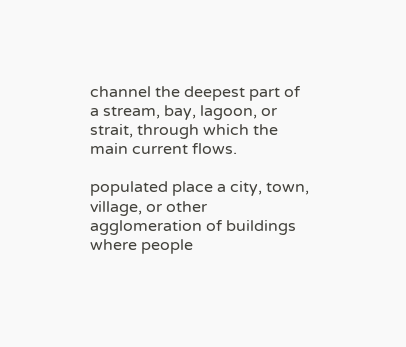channel the deepest part of a stream, bay, lagoon, or strait, through which the main current flows.

populated place a city, town, village, or other agglomeration of buildings where people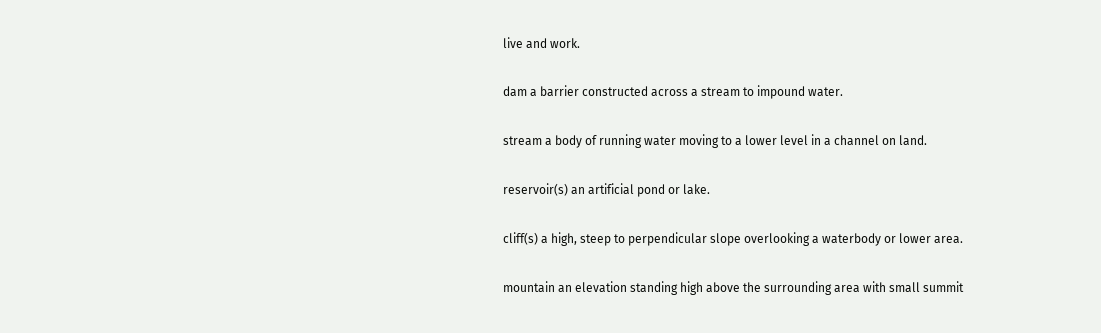live and work.

dam a barrier constructed across a stream to impound water.

stream a body of running water moving to a lower level in a channel on land.

reservoir(s) an artificial pond or lake.

cliff(s) a high, steep to perpendicular slope overlooking a waterbody or lower area.

mountain an elevation standing high above the surrounding area with small summit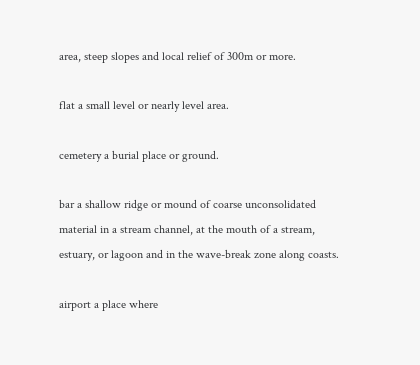area, steep slopes and local relief of 300m or more.

flat a small level or nearly level area.

cemetery a burial place or ground.

bar a shallow ridge or mound of coarse unconsolidated material in a stream channel, at the mouth of a stream, estuary, or lagoon and in the wave-break zone along coasts.

airport a place where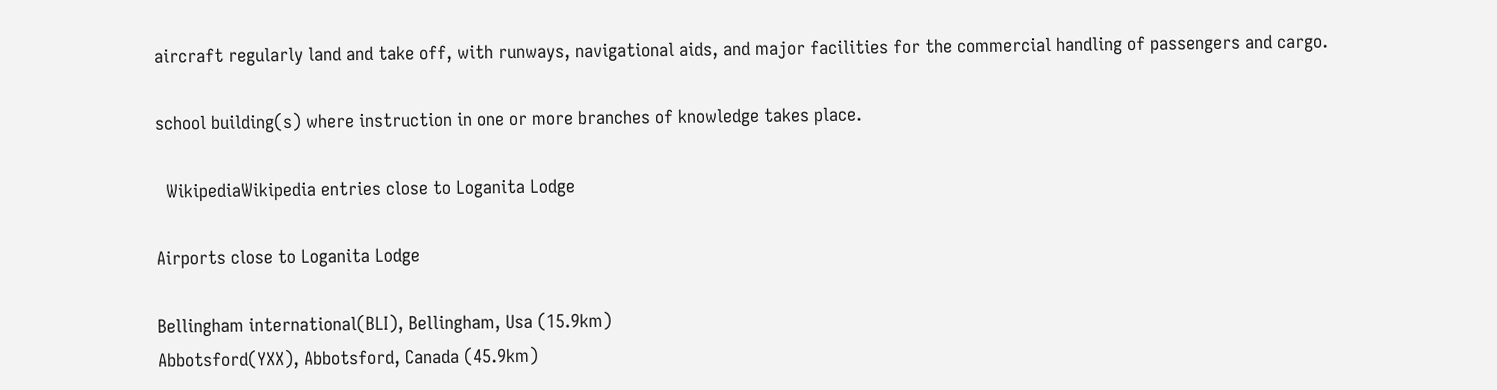aircraft regularly land and take off, with runways, navigational aids, and major facilities for the commercial handling of passengers and cargo.

school building(s) where instruction in one or more branches of knowledge takes place.

  WikipediaWikipedia entries close to Loganita Lodge

Airports close to Loganita Lodge

Bellingham international(BLI), Bellingham, Usa (15.9km)
Abbotsford(YXX), Abbotsford, Canada (45.9km)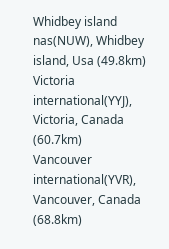Whidbey island nas(NUW), Whidbey island, Usa (49.8km)
Victoria international(YYJ), Victoria, Canada (60.7km)
Vancouver international(YVR), Vancouver, Canada (68.8km)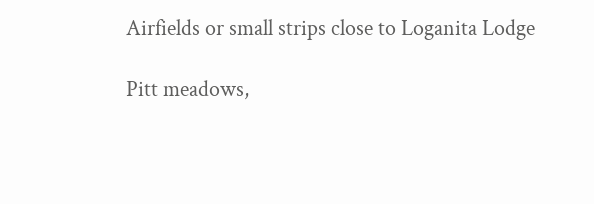Airfields or small strips close to Loganita Lodge

Pitt meadows,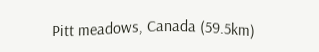Pitt meadows, Canada (59.5km)